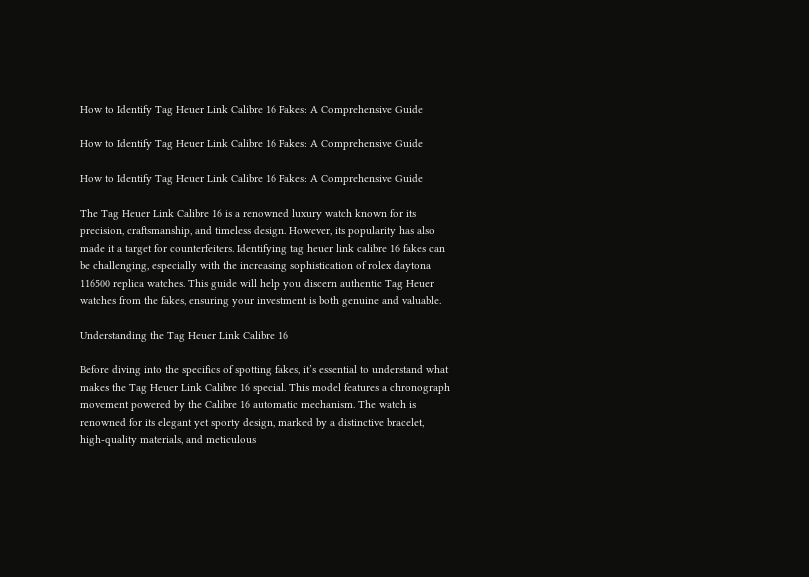How to Identify Tag Heuer Link Calibre 16 Fakes: A Comprehensive Guide

How to Identify Tag Heuer Link Calibre 16 Fakes: A Comprehensive Guide

How to Identify Tag Heuer Link Calibre 16 Fakes: A Comprehensive Guide

The Tag Heuer Link Calibre 16 is a renowned luxury watch known for its precision, craftsmanship, and timeless design. However, its popularity has also made it a target for counterfeiters. Identifying tag heuer link calibre 16 fakes can be challenging, especially with the increasing sophistication of rolex daytona 116500 replica watches. This guide will help you discern authentic Tag Heuer watches from the fakes, ensuring your investment is both genuine and valuable.

Understanding the Tag Heuer Link Calibre 16

Before diving into the specifics of spotting fakes, it’s essential to understand what makes the Tag Heuer Link Calibre 16 special. This model features a chronograph movement powered by the Calibre 16 automatic mechanism. The watch is renowned for its elegant yet sporty design, marked by a distinctive bracelet, high-quality materials, and meticulous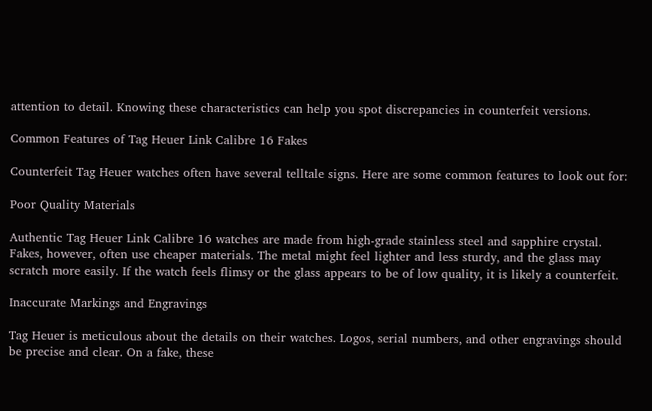attention to detail. Knowing these characteristics can help you spot discrepancies in counterfeit versions.

Common Features of Tag Heuer Link Calibre 16 Fakes

Counterfeit Tag Heuer watches often have several telltale signs. Here are some common features to look out for:

Poor Quality Materials

Authentic Tag Heuer Link Calibre 16 watches are made from high-grade stainless steel and sapphire crystal. Fakes, however, often use cheaper materials. The metal might feel lighter and less sturdy, and the glass may scratch more easily. If the watch feels flimsy or the glass appears to be of low quality, it is likely a counterfeit.

Inaccurate Markings and Engravings

Tag Heuer is meticulous about the details on their watches. Logos, serial numbers, and other engravings should be precise and clear. On a fake, these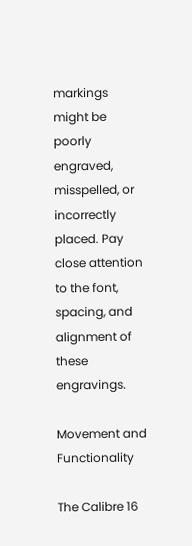markings might be poorly engraved, misspelled, or incorrectly placed. Pay close attention to the font, spacing, and alignment of these engravings.

Movement and Functionality

The Calibre 16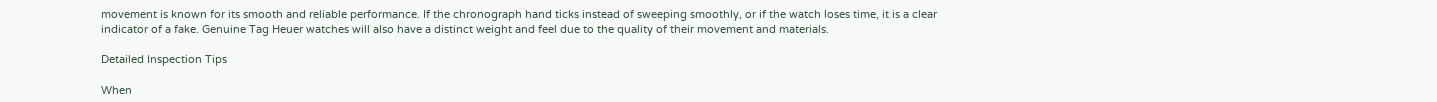movement is known for its smooth and reliable performance. If the chronograph hand ticks instead of sweeping smoothly, or if the watch loses time, it is a clear indicator of a fake. Genuine Tag Heuer watches will also have a distinct weight and feel due to the quality of their movement and materials.

Detailed Inspection Tips

When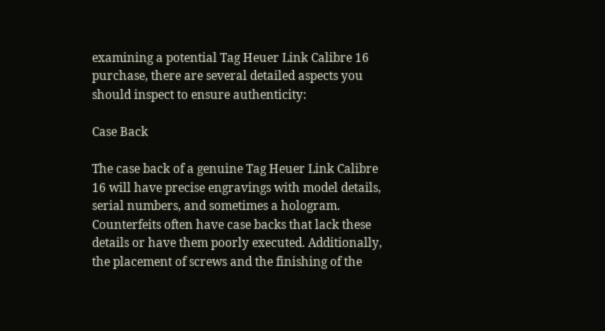examining a potential Tag Heuer Link Calibre 16 purchase, there are several detailed aspects you should inspect to ensure authenticity:

Case Back

The case back of a genuine Tag Heuer Link Calibre 16 will have precise engravings with model details, serial numbers, and sometimes a hologram. Counterfeits often have case backs that lack these details or have them poorly executed. Additionally, the placement of screws and the finishing of the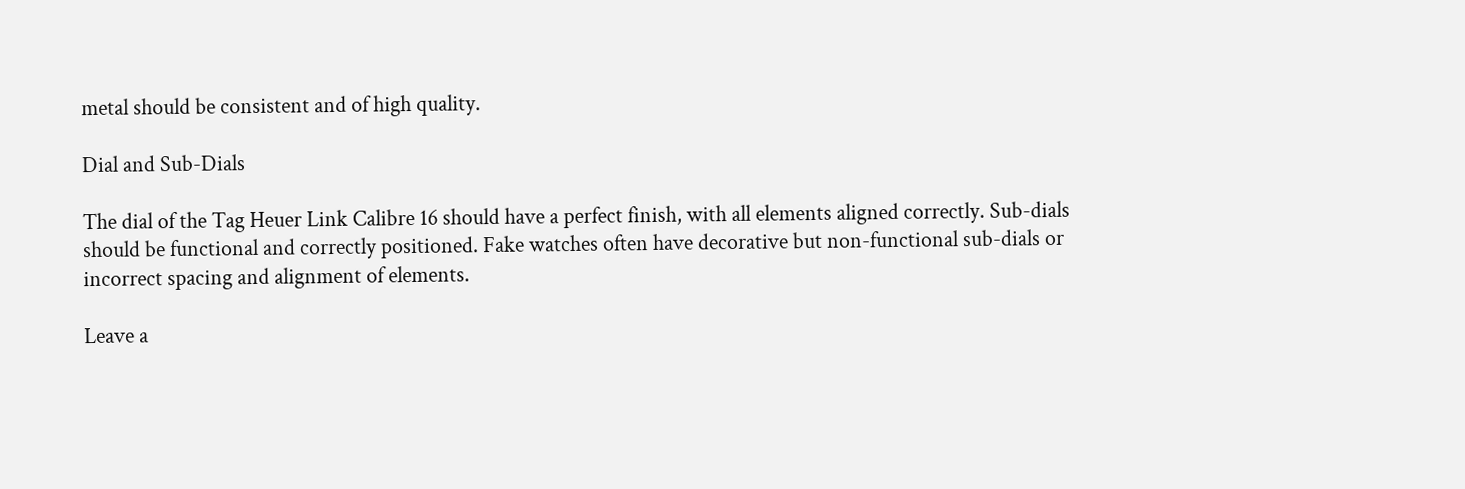metal should be consistent and of high quality.

Dial and Sub-Dials

The dial of the Tag Heuer Link Calibre 16 should have a perfect finish, with all elements aligned correctly. Sub-dials should be functional and correctly positioned. Fake watches often have decorative but non-functional sub-dials or incorrect spacing and alignment of elements.

Leave a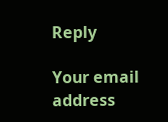Reply

Your email address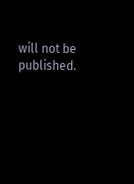will not be published.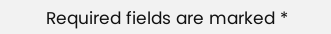Required fields are marked *